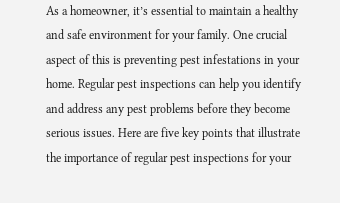As a homeowner, it’s essential to maintain a healthy and safe environment for your family. One crucial aspect of this is preventing pest infestations in your home. Regular pest inspections can help you identify and address any pest problems before they become serious issues. Here are five key points that illustrate the importance of regular pest inspections for your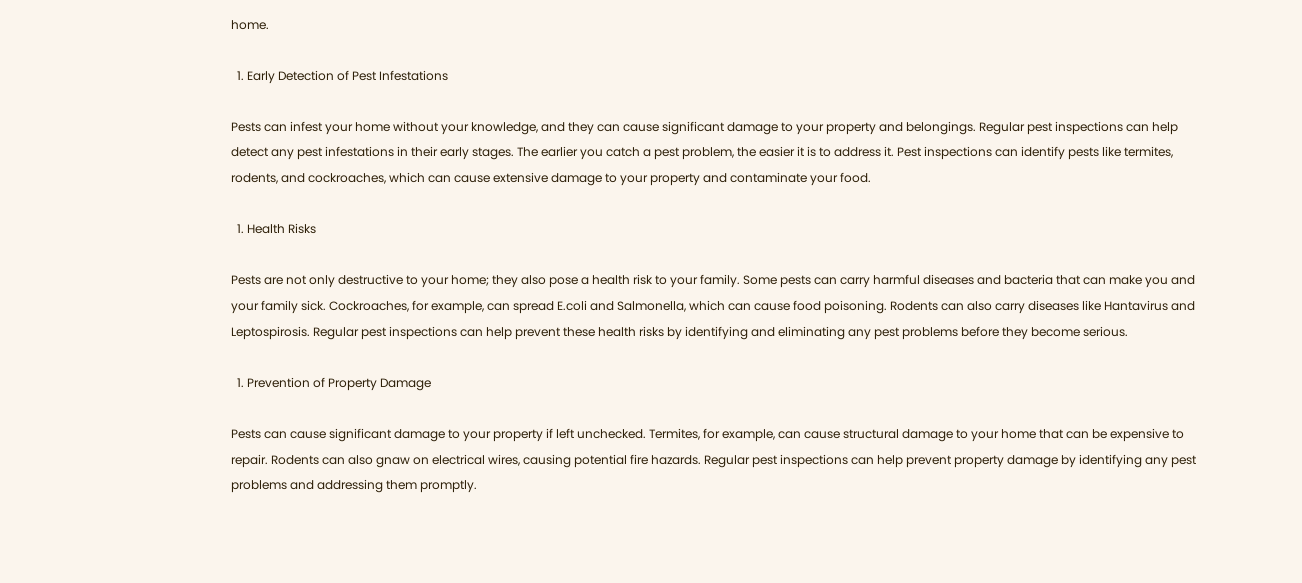home.

  1. Early Detection of Pest Infestations

Pests can infest your home without your knowledge, and they can cause significant damage to your property and belongings. Regular pest inspections can help detect any pest infestations in their early stages. The earlier you catch a pest problem, the easier it is to address it. Pest inspections can identify pests like termites, rodents, and cockroaches, which can cause extensive damage to your property and contaminate your food.

  1. Health Risks

Pests are not only destructive to your home; they also pose a health risk to your family. Some pests can carry harmful diseases and bacteria that can make you and your family sick. Cockroaches, for example, can spread E.coli and Salmonella, which can cause food poisoning. Rodents can also carry diseases like Hantavirus and Leptospirosis. Regular pest inspections can help prevent these health risks by identifying and eliminating any pest problems before they become serious.

  1. Prevention of Property Damage

Pests can cause significant damage to your property if left unchecked. Termites, for example, can cause structural damage to your home that can be expensive to repair. Rodents can also gnaw on electrical wires, causing potential fire hazards. Regular pest inspections can help prevent property damage by identifying any pest problems and addressing them promptly.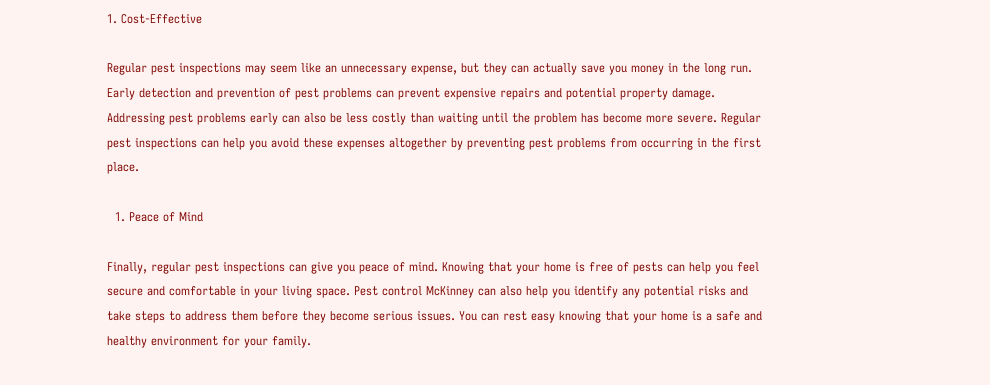1. Cost-Effective

Regular pest inspections may seem like an unnecessary expense, but they can actually save you money in the long run. Early detection and prevention of pest problems can prevent expensive repairs and potential property damage. Addressing pest problems early can also be less costly than waiting until the problem has become more severe. Regular pest inspections can help you avoid these expenses altogether by preventing pest problems from occurring in the first place.

  1. Peace of Mind

Finally, regular pest inspections can give you peace of mind. Knowing that your home is free of pests can help you feel secure and comfortable in your living space. Pest control McKinney can also help you identify any potential risks and take steps to address them before they become serious issues. You can rest easy knowing that your home is a safe and healthy environment for your family.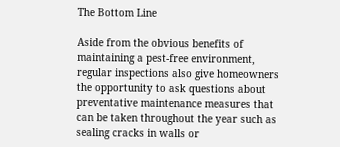The Bottom Line

Aside from the obvious benefits of maintaining a pest-free environment, regular inspections also give homeowners the opportunity to ask questions about preventative maintenance measures that can be taken throughout the year such as sealing cracks in walls or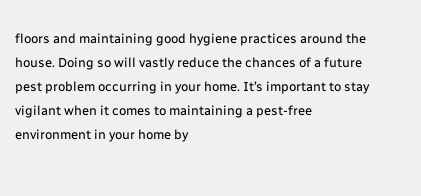floors and maintaining good hygiene practices around the house. Doing so will vastly reduce the chances of a future pest problem occurring in your home. It’s important to stay vigilant when it comes to maintaining a pest-free environment in your home by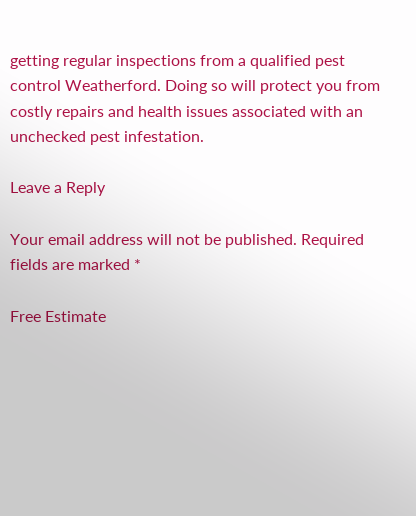getting regular inspections from a qualified pest control Weatherford. Doing so will protect you from costly repairs and health issues associated with an unchecked pest infestation.

Leave a Reply

Your email address will not be published. Required fields are marked *

Free Estimate